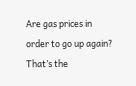Are gas prices in order to go up again? That’s the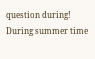question during! During summer time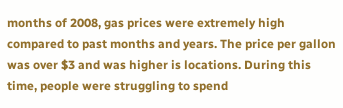months of 2008, gas prices were extremely high compared to past months and years. The price per gallon was over $3 and was higher is locations. During this time, people were struggling to spend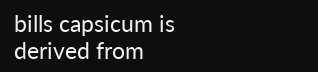bills capsicum is derived from